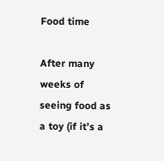Food time

After many weeks of seeing food as a toy (if it’s a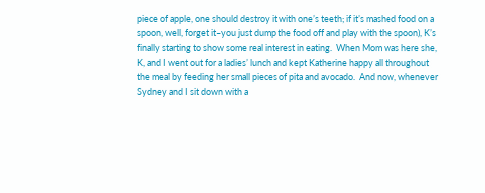piece of apple, one should destroy it with one’s teeth; if it’s mashed food on a spoon, well, forget it–you just dump the food off and play with the spoon), K’s finally starting to show some real interest in eating.  When Mom was here she, K, and I went out for a ladies’ lunch and kept Katherine happy all throughout the meal by feeding her small pieces of pita and avocado.  And now, whenever Sydney and I sit down with a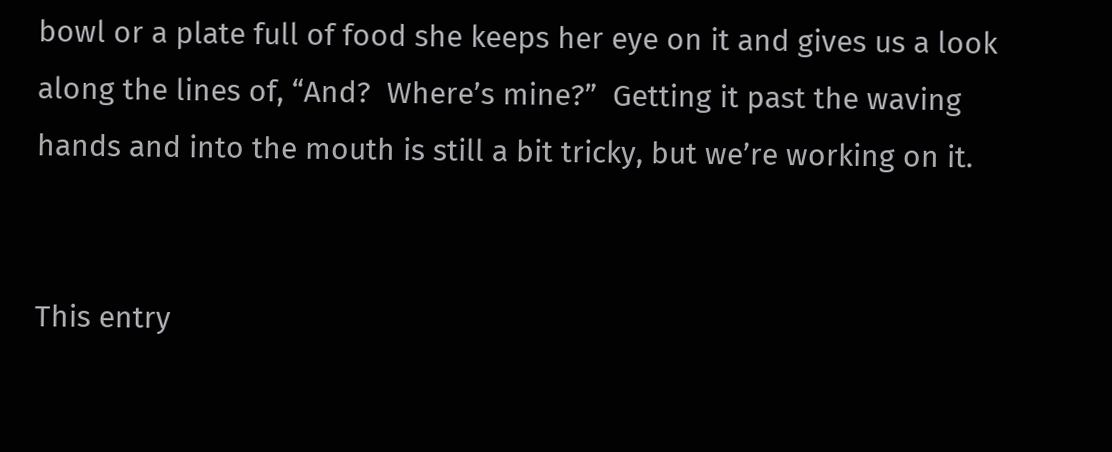bowl or a plate full of food she keeps her eye on it and gives us a look along the lines of, “And?  Where’s mine?”  Getting it past the waving hands and into the mouth is still a bit tricky, but we’re working on it.


This entry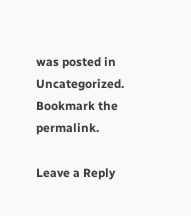was posted in Uncategorized. Bookmark the permalink.

Leave a Reply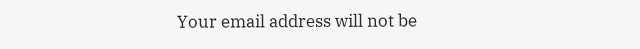Your email address will not be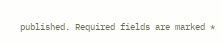published. Required fields are marked *